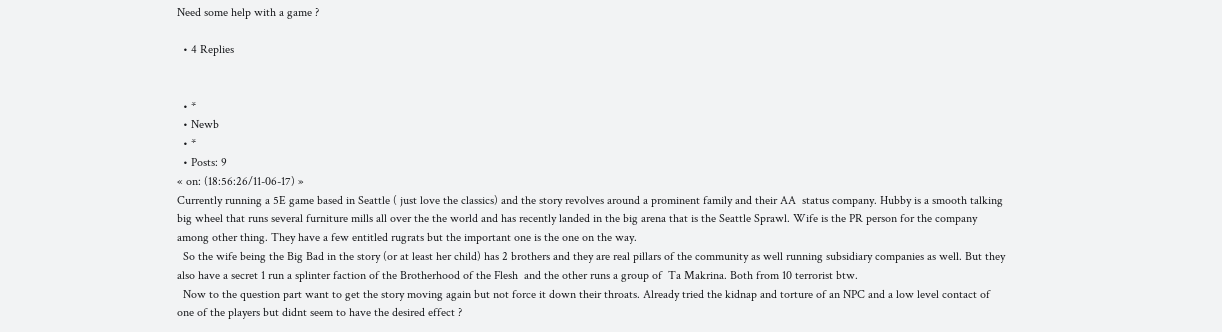Need some help with a game ?

  • 4 Replies


  • *
  • Newb
  • *
  • Posts: 9
« on: (18:56:26/11-06-17) »
Currently running a 5E game based in Seattle ( just love the classics) and the story revolves around a prominent family and their AA  status company. Hubby is a smooth talking big wheel that runs several furniture mills all over the the world and has recently landed in the big arena that is the Seattle Sprawl. Wife is the PR person for the company among other thing. They have a few entitled rugrats but the important one is the one on the way.
  So the wife being the Big Bad in the story (or at least her child) has 2 brothers and they are real pillars of the community as well running subsidiary companies as well. But they also have a secret 1 run a splinter faction of the Brotherhood of the Flesh  and the other runs a group of  Ta Makrina. Both from 10 terrorist btw.
  Now to the question part want to get the story moving again but not force it down their throats. Already tried the kidnap and torture of an NPC and a low level contact of one of the players but didnt seem to have the desired effect ?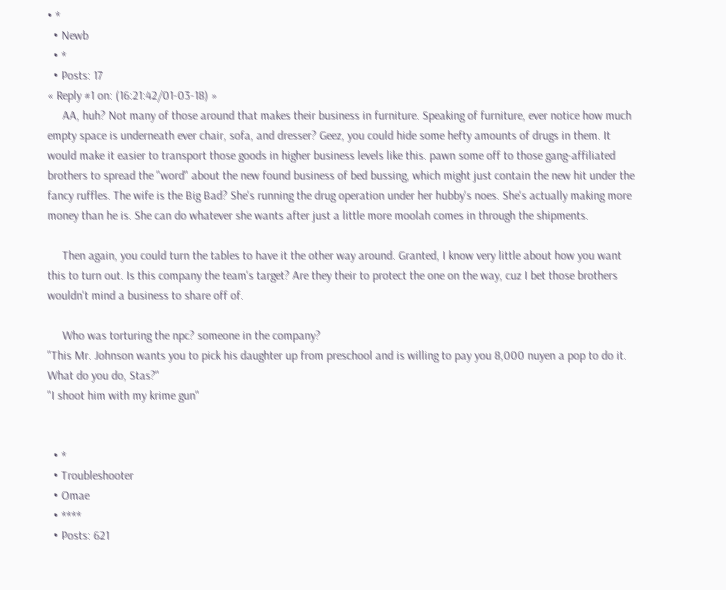• *
  • Newb
  • *
  • Posts: 17
« Reply #1 on: (16:21:42/01-03-18) »
     AA, huh? Not many of those around that makes their business in furniture. Speaking of furniture, ever notice how much empty space is underneath ever chair, sofa, and dresser? Geez, you could hide some hefty amounts of drugs in them. It would make it easier to transport those goods in higher business levels like this. pawn some off to those gang-affiliated brothers to spread the "word" about the new found business of bed bussing, which might just contain the new hit under the fancy ruffles. The wife is the Big Bad? She's running the drug operation under her hubby's noes. She's actually making more money than he is. She can do whatever she wants after just a little more moolah comes in through the shipments.

     Then again, you could turn the tables to have it the other way around. Granted, I know very little about how you want this to turn out. Is this company the team's target? Are they their to protect the one on the way, cuz I bet those brothers wouldn't mind a business to share off of.

     Who was torturing the npc? someone in the company?
"This Mr. Johnson wants you to pick his daughter up from preschool and is willing to pay you 8,000 nuyen a pop to do it. What do you do, Stas?"
"I shoot him with my krime gun"


  • *
  • Troubleshooter
  • Omae
  • ****
  • Posts: 621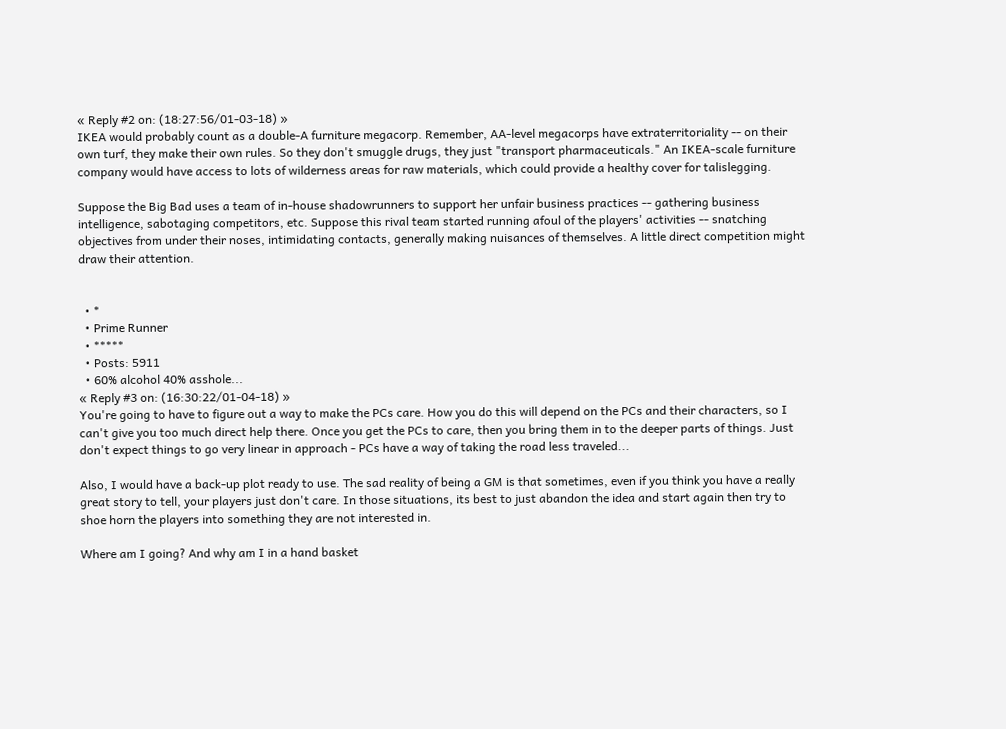« Reply #2 on: (18:27:56/01-03-18) »
IKEA would probably count as a double-A furniture megacorp. Remember, AA-level megacorps have extraterritoriality -- on their own turf, they make their own rules. So they don't smuggle drugs, they just "transport pharmaceuticals." An IKEA-scale furniture company would have access to lots of wilderness areas for raw materials, which could provide a healthy cover for talislegging.

Suppose the Big Bad uses a team of in-house shadowrunners to support her unfair business practices -- gathering business intelligence, sabotaging competitors, etc. Suppose this rival team started running afoul of the players' activities -- snatching objectives from under their noses, intimidating contacts, generally making nuisances of themselves. A little direct competition might draw their attention.


  • *
  • Prime Runner
  • *****
  • Posts: 5911
  • 60% alcohol 40% asshole...
« Reply #3 on: (16:30:22/01-04-18) »
You're going to have to figure out a way to make the PCs care. How you do this will depend on the PCs and their characters, so I can't give you too much direct help there. Once you get the PCs to care, then you bring them in to the deeper parts of things. Just don't expect things to go very linear in approach - PCs have a way of taking the road less traveled...

Also, I would have a back-up plot ready to use. The sad reality of being a GM is that sometimes, even if you think you have a really great story to tell, your players just don't care. In those situations, its best to just abandon the idea and start again then try to shoe horn the players into something they are not interested in.

Where am I going? And why am I in a hand basket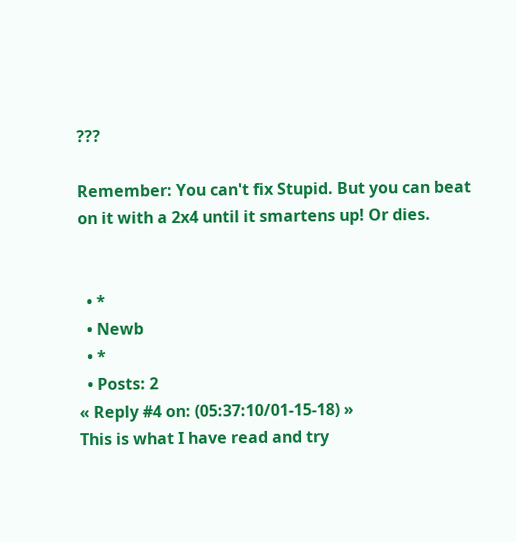???

Remember: You can't fix Stupid. But you can beat on it with a 2x4 until it smartens up! Or dies.


  • *
  • Newb
  • *
  • Posts: 2
« Reply #4 on: (05:37:10/01-15-18) »
This is what I have read and try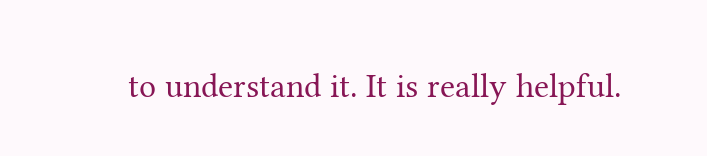to understand it. It is really helpful.